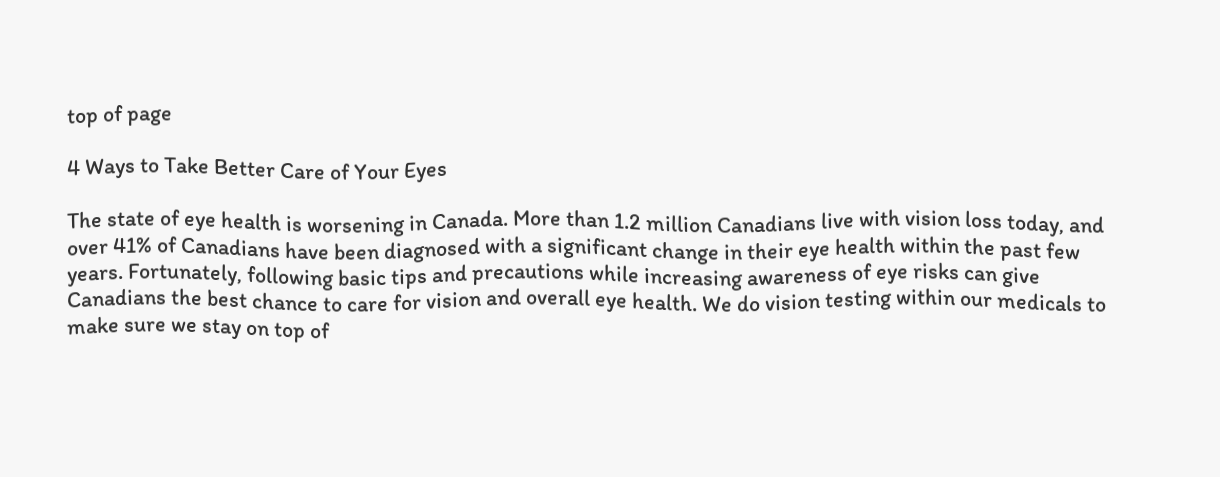top of page

4 Ways to Take Better Care of Your Eyes

The state of eye health is worsening in Canada. More than 1.2 million Canadians live with vision loss today, and over 41% of Canadians have been diagnosed with a significant change in their eye health within the past few years. Fortunately, following basic tips and precautions while increasing awareness of eye risks can give Canadians the best chance to care for vision and overall eye health. We do vision testing within our medicals to make sure we stay on top of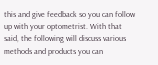this and give feedback so you can follow up with your optometrist. With that said, the following will discuss various methods and products you can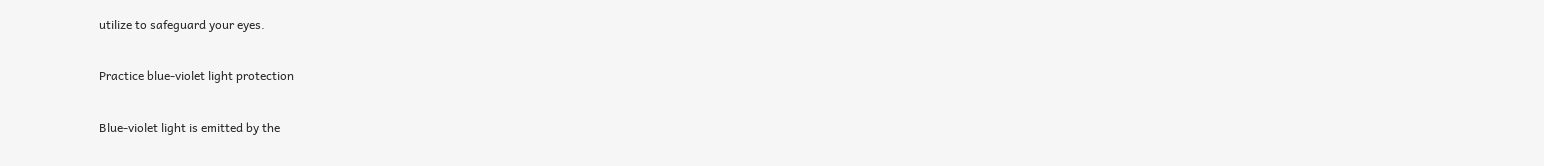utilize to safeguard your eyes.

Practice blue-violet light protection

Blue-violet light is emitted by the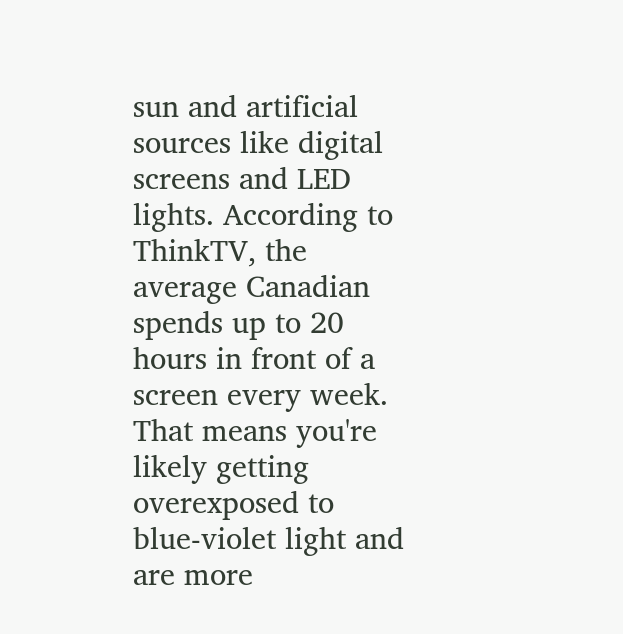sun and artificial sources like digital screens and LED lights. According to ThinkTV, the average Canadian spends up to 20 hours in front of a screen every week. That means you're likely getting overexposed to blue-violet light and are more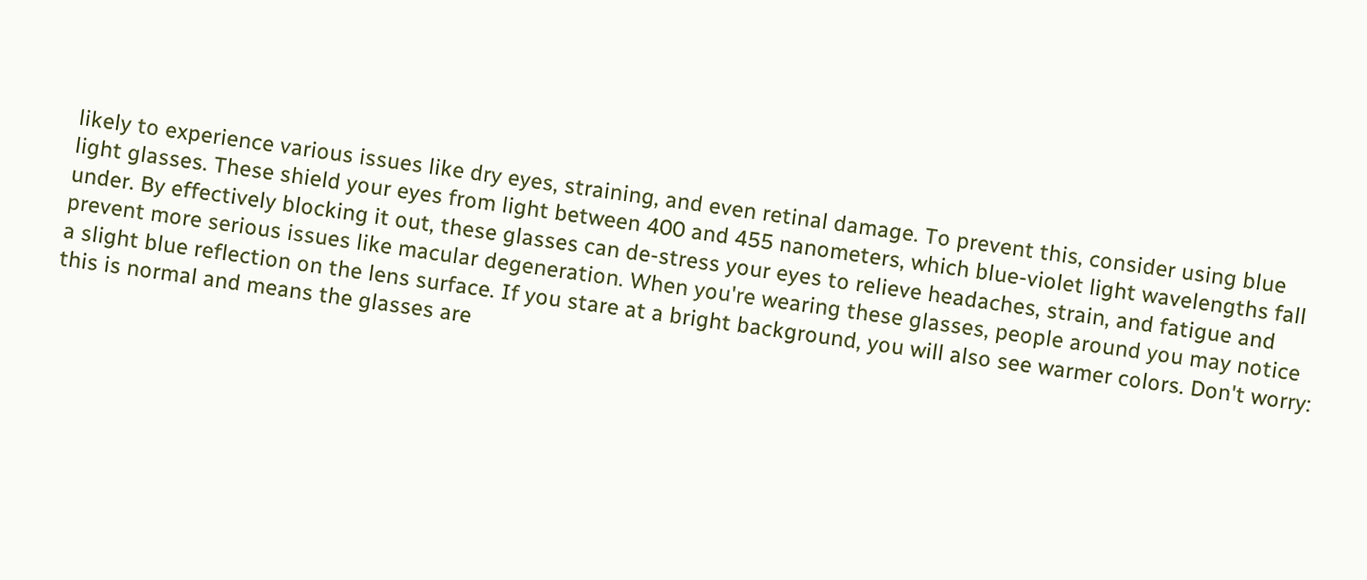likely to experience various issues like dry eyes, straining, and even retinal damage. To prevent this, consider using blue light glasses. These shield your eyes from light between 400 and 455 nanometers, which blue-violet light wavelengths fall under. By effectively blocking it out, these glasses can de-stress your eyes to relieve headaches, strain, and fatigue and prevent more serious issues like macular degeneration. When you're wearing these glasses, people around you may notice a slight blue reflection on the lens surface. If you stare at a bright background, you will also see warmer colors. Don't worry: this is normal and means the glasses are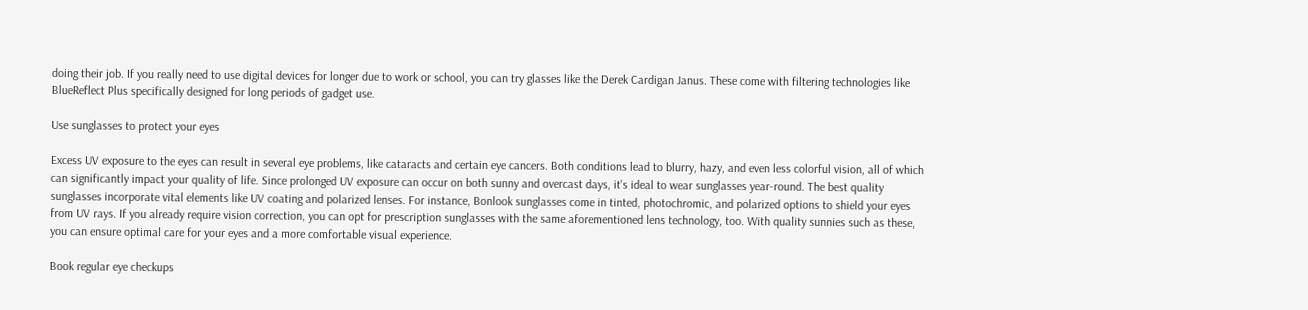doing their job. If you really need to use digital devices for longer due to work or school, you can try glasses like the Derek Cardigan Janus. These come with filtering technologies like BlueReflect Plus specifically designed for long periods of gadget use.

Use sunglasses to protect your eyes

Excess UV exposure to the eyes can result in several eye problems, like cataracts and certain eye cancers. Both conditions lead to blurry, hazy, and even less colorful vision, all of which can significantly impact your quality of life. Since prolonged UV exposure can occur on both sunny and overcast days, it's ideal to wear sunglasses year-round. The best quality sunglasses incorporate vital elements like UV coating and polarized lenses. For instance, Bonlook sunglasses come in tinted, photochromic, and polarized options to shield your eyes from UV rays. If you already require vision correction, you can opt for prescription sunglasses with the same aforementioned lens technology, too. With quality sunnies such as these, you can ensure optimal care for your eyes and a more comfortable visual experience.

Book regular eye checkups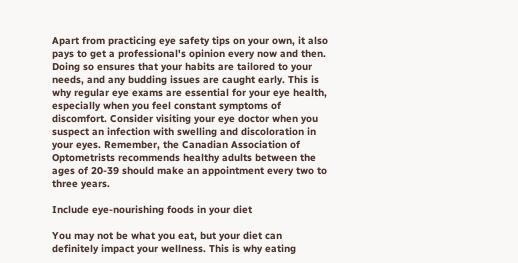Apart from practicing eye safety tips on your own, it also pays to get a professional's opinion every now and then. Doing so ensures that your habits are tailored to your needs, and any budding issues are caught early. This is why regular eye exams are essential for your eye health, especially when you feel constant symptoms of discomfort. Consider visiting your eye doctor when you suspect an infection with swelling and discoloration in your eyes. Remember, the Canadian Association of Optometrists recommends healthy adults between the ages of 20-39 should make an appointment every two to three years.

Include eye-nourishing foods in your diet

You may not be what you eat, but your diet can definitely impact your wellness. This is why eating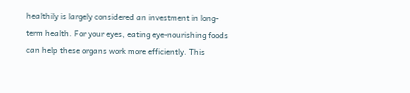healthily is largely considered an investment in long-term health. For your eyes, eating eye-nourishing foods can help these organs work more efficiently. This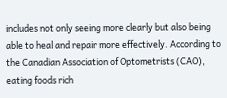includes not only seeing more clearly but also being able to heal and repair more effectively. According to the Canadian Association of Optometrists (CAO), eating foods rich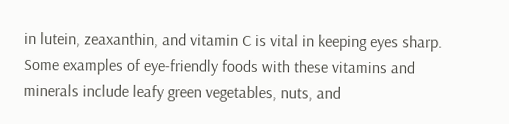in lutein, zeaxanthin, and vitamin C is vital in keeping eyes sharp. Some examples of eye-friendly foods with these vitamins and minerals include leafy green vegetables, nuts, and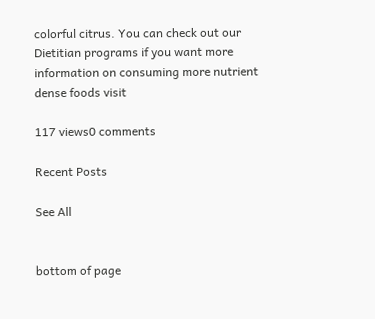colorful citrus. You can check out our Dietitian programs if you want more information on consuming more nutrient dense foods visit

117 views0 comments

Recent Posts

See All


bottom of page